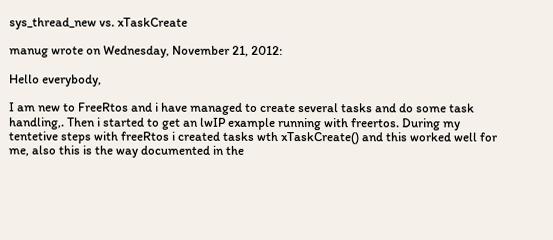sys_thread_new vs. xTaskCreate

manug wrote on Wednesday, November 21, 2012:

Hello everybody,

I am new to FreeRtos and i have managed to create several tasks and do some task handling,. Then i started to get an lwIP example running with freertos. During my tentetive steps with freeRtos i created tasks wth xTaskCreate() and this worked well for me, also this is the way documented in the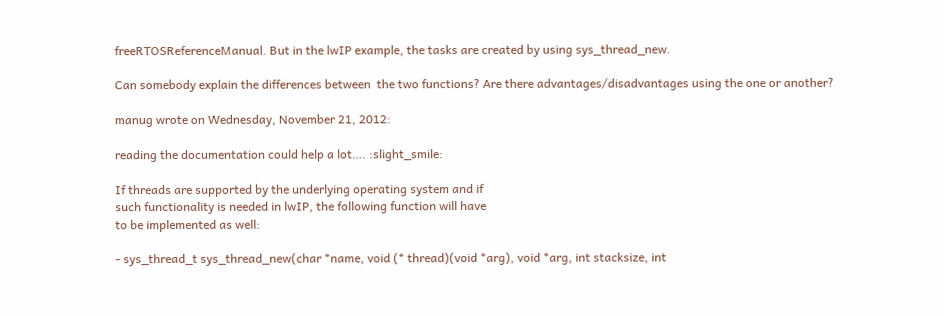freeRTOSReferenceManual. But in the lwIP example, the tasks are created by using sys_thread_new.

Can somebody explain the differences between  the two functions? Are there advantages/disadvantages using the one or another?

manug wrote on Wednesday, November 21, 2012:

reading the documentation could help a lot…. :slight_smile:

If threads are supported by the underlying operating system and if
such functionality is needed in lwIP, the following function will have
to be implemented as well:

- sys_thread_t sys_thread_new(char *name, void (* thread)(void *arg), void *arg, int stacksize, int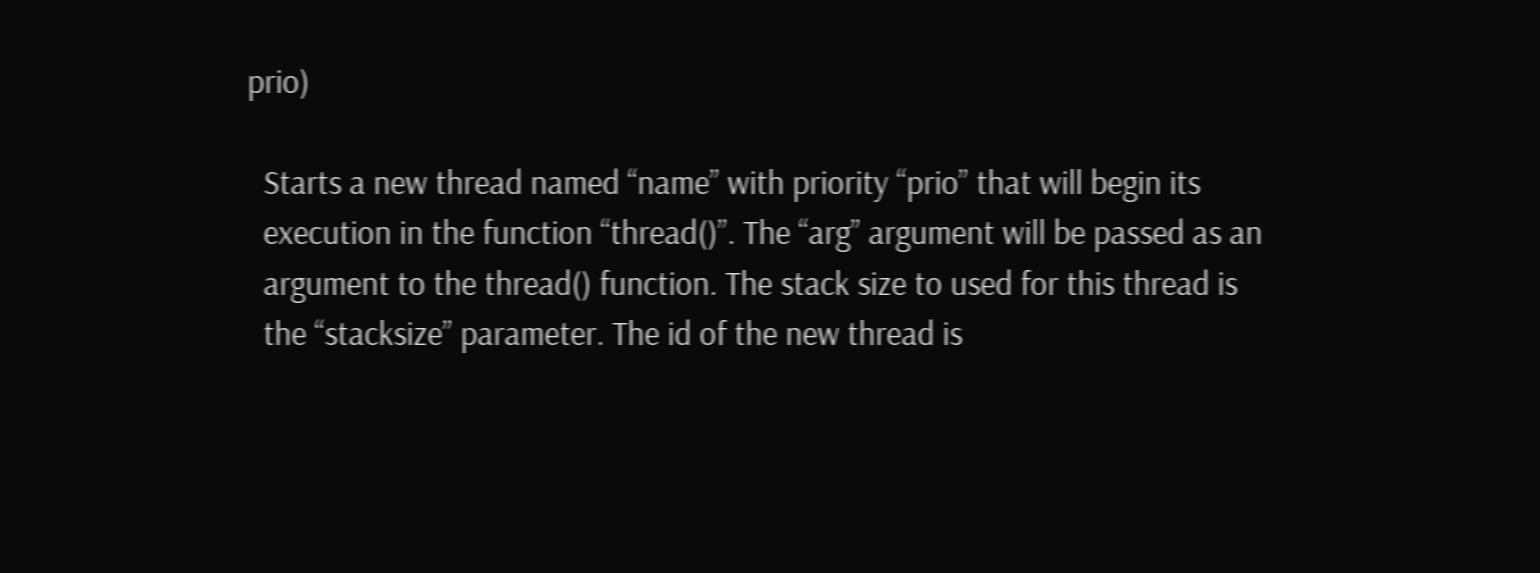prio)

  Starts a new thread named “name” with priority “prio” that will begin its
  execution in the function “thread()”. The “arg” argument will be passed as an
  argument to the thread() function. The stack size to used for this thread is
  the “stacksize” parameter. The id of the new thread is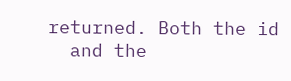returned. Both the id
  and the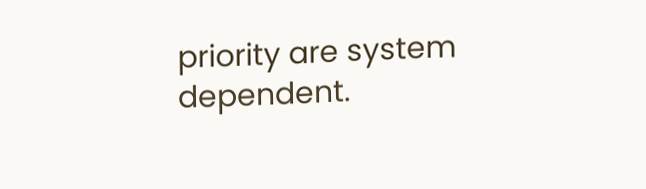priority are system dependent.